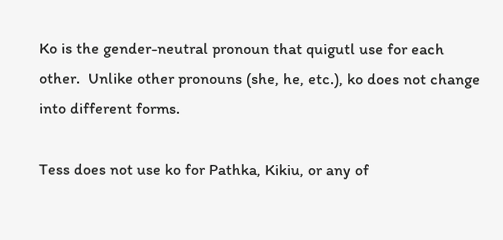Ko is the gender-neutral pronoun that quigutl use for each other.  Unlike other pronouns (she, he, etc.), ko does not change into different forms.

Tess does not use ko for Pathka, Kikiu, or any of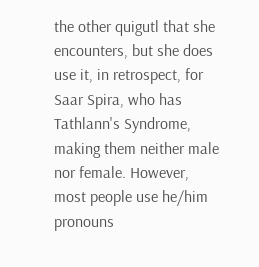the other quigutl that she encounters, but she does use it, in retrospect, for Saar Spira, who has Tathlann's Syndrome, making them neither male nor female. However, most people use he/him pronouns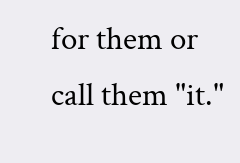for them or call them "it."